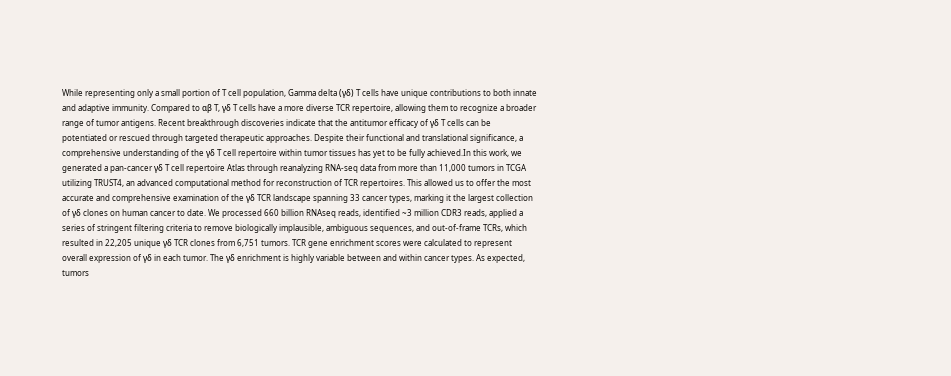While representing only a small portion of T cell population, Gamma delta (γδ) T cells have unique contributions to both innate and adaptive immunity. Compared to αβ T, γδ T cells have a more diverse TCR repertoire, allowing them to recognize a broader range of tumor antigens. Recent breakthrough discoveries indicate that the antitumor efficacy of γδ T cells can be potentiated or rescued through targeted therapeutic approaches. Despite their functional and translational significance, a comprehensive understanding of the γδ T cell repertoire within tumor tissues has yet to be fully achieved.In this work, we generated a pan-cancer γδ T cell repertoire Atlas through reanalyzing RNA-seq data from more than 11,000 tumors in TCGA utilizing TRUST4, an advanced computational method for reconstruction of TCR repertoires. This allowed us to offer the most accurate and comprehensive examination of the γδ TCR landscape spanning 33 cancer types, marking it the largest collection of γδ clones on human cancer to date. We processed 660 billion RNAseq reads, identified ~3 million CDR3 reads, applied a series of stringent filtering criteria to remove biologically implausible, ambiguous sequences, and out-of-frame TCRs, which resulted in 22,205 unique γδ TCR clones from 6,751 tumors. TCR gene enrichment scores were calculated to represent overall expression of γδ in each tumor. The γδ enrichment is highly variable between and within cancer types. As expected, tumors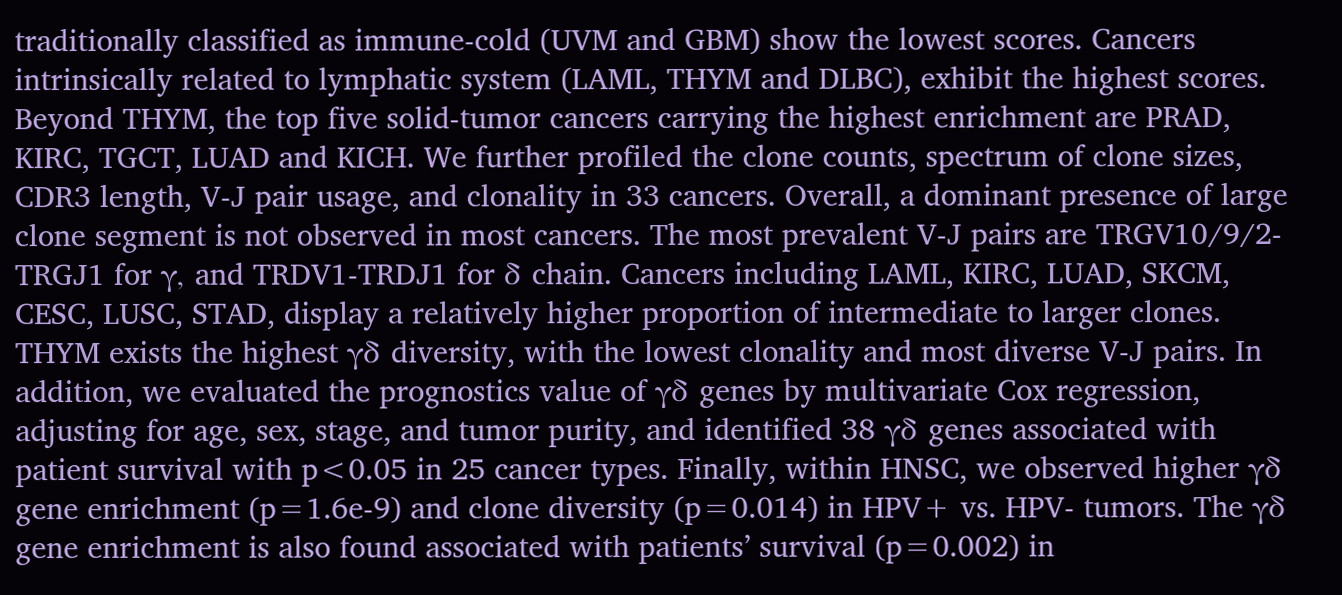traditionally classified as immune-cold (UVM and GBM) show the lowest scores. Cancers intrinsically related to lymphatic system (LAML, THYM and DLBC), exhibit the highest scores. Beyond THYM, the top five solid-tumor cancers carrying the highest enrichment are PRAD, KIRC, TGCT, LUAD and KICH. We further profiled the clone counts, spectrum of clone sizes, CDR3 length, V-J pair usage, and clonality in 33 cancers. Overall, a dominant presence of large clone segment is not observed in most cancers. The most prevalent V-J pairs are TRGV10/9/2-TRGJ1 for γ, and TRDV1-TRDJ1 for δ chain. Cancers including LAML, KIRC, LUAD, SKCM, CESC, LUSC, STAD, display a relatively higher proportion of intermediate to larger clones. THYM exists the highest γδ diversity, with the lowest clonality and most diverse V-J pairs. In addition, we evaluated the prognostics value of γδ genes by multivariate Cox regression, adjusting for age, sex, stage, and tumor purity, and identified 38 γδ genes associated with patient survival with p<0.05 in 25 cancer types. Finally, within HNSC, we observed higher γδ gene enrichment (p=1.6e-9) and clone diversity (p=0.014) in HPV+ vs. HPV- tumors. The γδ gene enrichment is also found associated with patients’ survival (p=0.002) in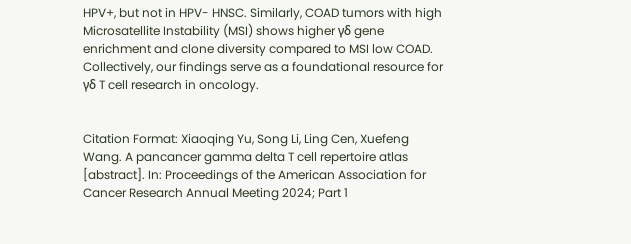HPV+, but not in HPV- HNSC. Similarly, COAD tumors with high Microsatellite Instability (MSI) shows higher γδ gene enrichment and clone diversity compared to MSI low COAD. Collectively, our findings serve as a foundational resource for γδ T cell research in oncology.


Citation Format: Xiaoqing Yu, Song Li, Ling Cen, Xuefeng Wang. A pancancer gamma delta T cell repertoire atlas [abstract]. In: Proceedings of the American Association for Cancer Research Annual Meeting 2024; Part 1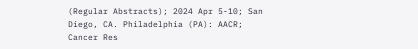(Regular Abstracts); 2024 Apr 5-10; San Diego, CA. Philadelphia (PA): AACR; Cancer Res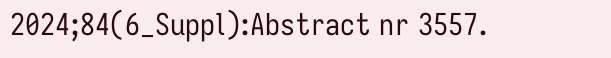2024;84(6_Suppl):Abstract nr 3557.